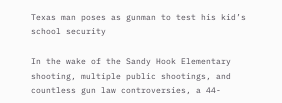Texas man poses as gunman to test his kid’s school security

In the wake of the Sandy Hook Elementary shooting, multiple public shootings, and countless gun law controversies, a 44-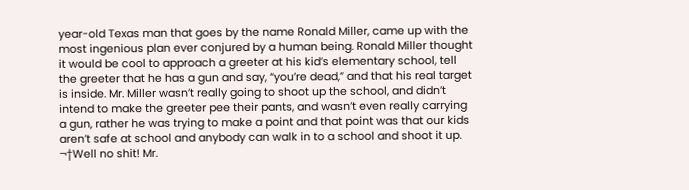year-old Texas man that goes by the name Ronald Miller, came up with the most ingenious plan ever conjured by a human being. Ronald Miller thought it would be cool to approach a greeter at his kid’s elementary school, tell the greeter that he has a gun and say, “you’re dead,” and that his real target is inside. Mr. Miller wasn’t really going to shoot up the school, and didn’t intend to make the greeter pee their pants, and wasn’t even really carrying a gun, rather he was trying to make a point and that point was that our kids aren’t safe at school and anybody can walk in to a school and shoot it up. ¬†Well no shit! Mr.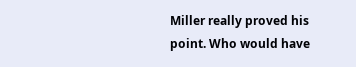Miller really proved his point. Who would have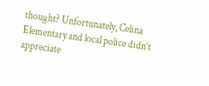thought? Unfortunately, Celina Elementary and local police didn’t appreciate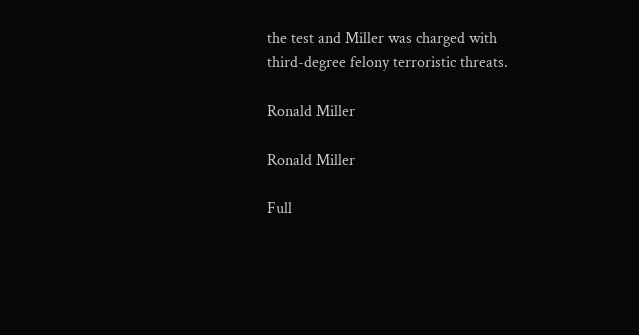the test and Miller was charged with third-degree felony terroristic threats.

Ronald Miller

Ronald Miller

Full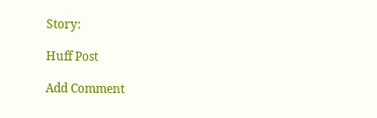Story:

Huff Post

Add Comment